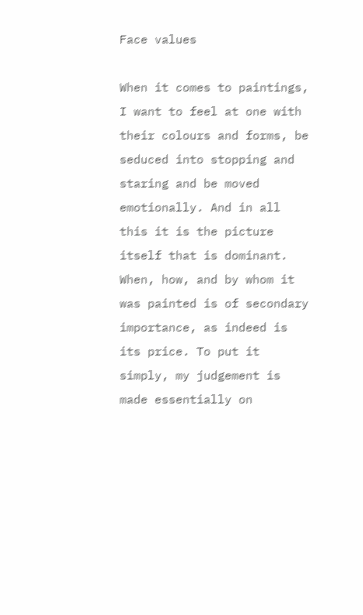Face values

When it comes to paintings, I want to feel at one with their colours and forms, be seduced into stopping and staring and be moved emotionally. And in all this it is the picture itself that is dominant. When, how, and by whom it was painted is of secondary importance, as indeed is its price. To put it simply, my judgement is made essentially on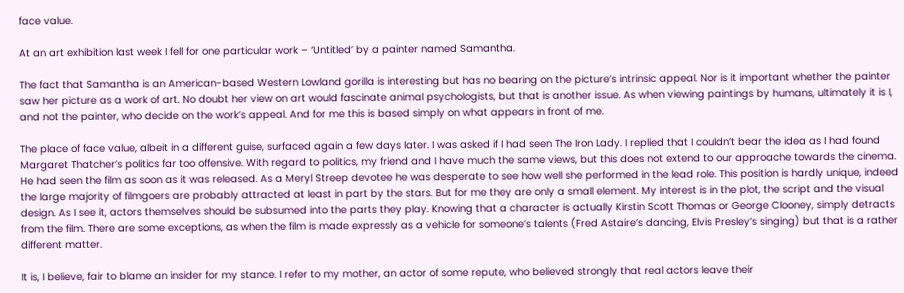face value.

At an art exhibition last week I fell for one particular work – ‘Untitled’ by a painter named Samantha.

The fact that Samantha is an American-based Western Lowland gorilla is interesting but has no bearing on the picture’s intrinsic appeal. Nor is it important whether the painter saw her picture as a work of art. No doubt her view on art would fascinate animal psychologists, but that is another issue. As when viewing paintings by humans, ultimately it is I, and not the painter, who decide on the work’s appeal. And for me this is based simply on what appears in front of me.

The place of face value, albeit in a different guise, surfaced again a few days later. I was asked if I had seen The Iron Lady. I replied that I couldn’t bear the idea as I had found Margaret Thatcher’s politics far too offensive. With regard to politics, my friend and I have much the same views, but this does not extend to our approache towards the cinema. He had seen the film as soon as it was released. As a Meryl Streep devotee he was desperate to see how well she performed in the lead role. This position is hardly unique, indeed the large majority of filmgoers are probably attracted at least in part by the stars. But for me they are only a small element. My interest is in the plot, the script and the visual design. As I see it, actors themselves should be subsumed into the parts they play. Knowing that a character is actually Kirstin Scott Thomas or George Clooney, simply detracts from the film. There are some exceptions, as when the film is made expressly as a vehicle for someone’s talents (Fred Astaire’s dancing, Elvis Presley’s singing) but that is a rather different matter.

It is, I believe, fair to blame an insider for my stance. I refer to my mother, an actor of some repute, who believed strongly that real actors leave their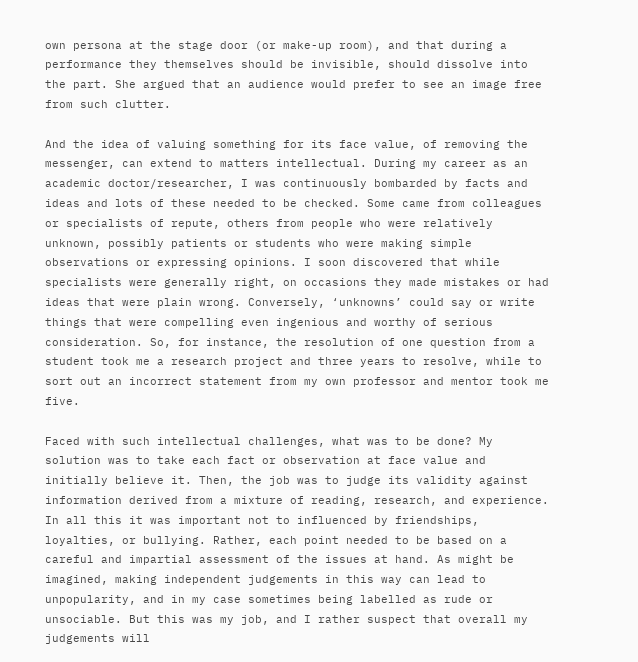own persona at the stage door (or make-up room), and that during a performance they themselves should be invisible, should dissolve into the part. She argued that an audience would prefer to see an image free from such clutter.

And the idea of valuing something for its face value, of removing the messenger, can extend to matters intellectual. During my career as an academic doctor/researcher, I was continuously bombarded by facts and ideas and lots of these needed to be checked. Some came from colleagues or specialists of repute, others from people who were relatively unknown, possibly patients or students who were making simple observations or expressing opinions. I soon discovered that while specialists were generally right, on occasions they made mistakes or had ideas that were plain wrong. Conversely, ‘unknowns’ could say or write things that were compelling even ingenious and worthy of serious consideration. So, for instance, the resolution of one question from a student took me a research project and three years to resolve, while to sort out an incorrect statement from my own professor and mentor took me five.

Faced with such intellectual challenges, what was to be done? My solution was to take each fact or observation at face value and initially believe it. Then, the job was to judge its validity against information derived from a mixture of reading, research, and experience. In all this it was important not to influenced by friendships, loyalties, or bullying. Rather, each point needed to be based on a careful and impartial assessment of the issues at hand. As might be imagined, making independent judgements in this way can lead to unpopularity, and in my case sometimes being labelled as rude or unsociable. But this was my job, and I rather suspect that overall my judgements will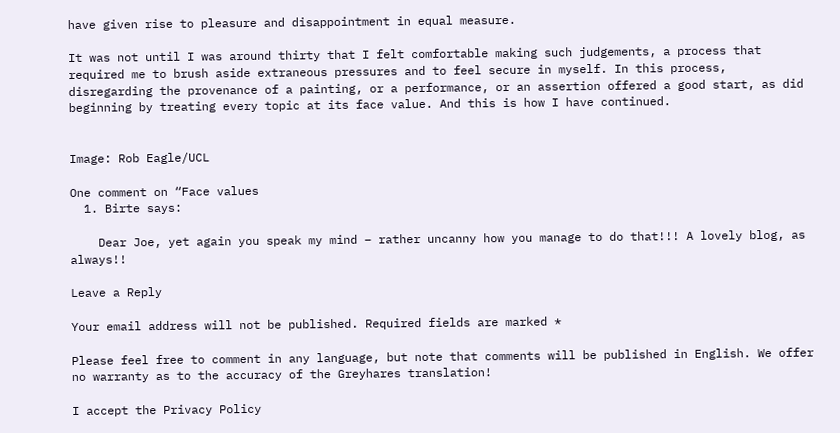have given rise to pleasure and disappointment in equal measure.

It was not until I was around thirty that I felt comfortable making such judgements, a process that required me to brush aside extraneous pressures and to feel secure in myself. In this process, disregarding the provenance of a painting, or a performance, or an assertion offered a good start, as did beginning by treating every topic at its face value. And this is how I have continued.


Image: Rob Eagle/UCL

One comment on “Face values
  1. Birte says:

    Dear Joe, yet again you speak my mind – rather uncanny how you manage to do that!!! A lovely blog, as always!!

Leave a Reply

Your email address will not be published. Required fields are marked *

Please feel free to comment in any language, but note that comments will be published in English. We offer no warranty as to the accuracy of the Greyhares translation!

I accept the Privacy Policy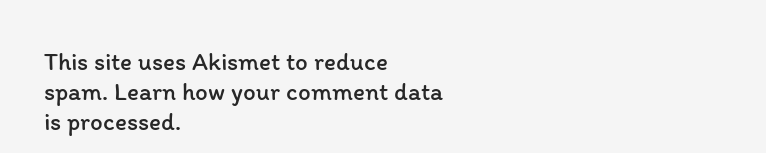This site uses Akismet to reduce spam. Learn how your comment data is processed.